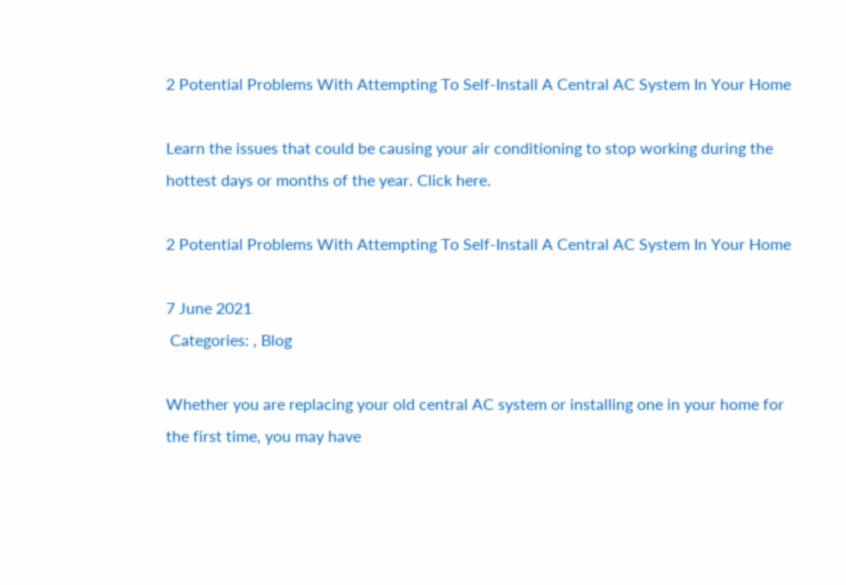2 Potential Problems With Attempting To Self-Install A Central AC System In Your Home

Learn the issues that could be causing your air conditioning to stop working during the hottest days or months of the year. Click here.

2 Potential Problems With Attempting To Self-Install A Central AC System In Your Home

7 June 2021
 Categories: , Blog

Whether you are replacing your old central AC system or installing one in your home for the first time, you may have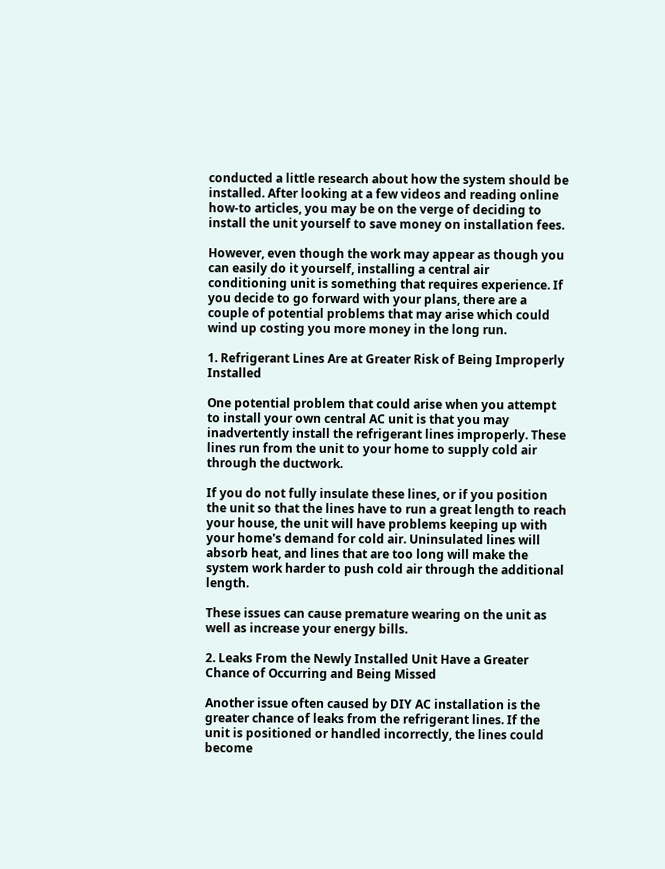conducted a little research about how the system should be installed. After looking at a few videos and reading online how-to articles, you may be on the verge of deciding to install the unit yourself to save money on installation fees.

However, even though the work may appear as though you can easily do it yourself, installing a central air conditioning unit is something that requires experience. If you decide to go forward with your plans, there are a couple of potential problems that may arise which could wind up costing you more money in the long run.

1. Refrigerant Lines Are at Greater Risk of Being Improperly Installed

One potential problem that could arise when you attempt to install your own central AC unit is that you may inadvertently install the refrigerant lines improperly. These lines run from the unit to your home to supply cold air through the ductwork.

If you do not fully insulate these lines, or if you position the unit so that the lines have to run a great length to reach your house, the unit will have problems keeping up with your home's demand for cold air. Uninsulated lines will absorb heat, and lines that are too long will make the system work harder to push cold air through the additional length.

These issues can cause premature wearing on the unit as well as increase your energy bills.

2. Leaks From the Newly Installed Unit Have a Greater Chance of Occurring and Being Missed

Another issue often caused by DIY AC installation is the greater chance of leaks from the refrigerant lines. If the unit is positioned or handled incorrectly, the lines could become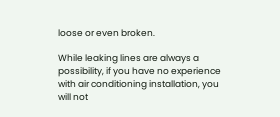loose or even broken.

While leaking lines are always a possibility, if you have no experience with air conditioning installation, you will not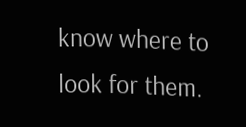know where to look for them.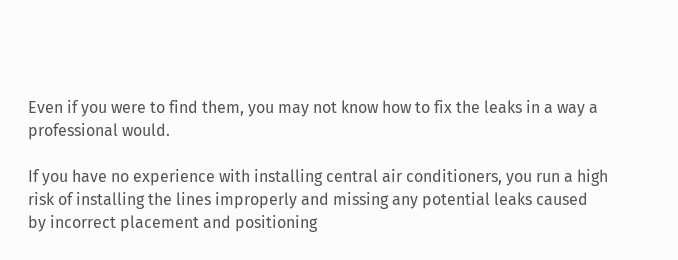Even if you were to find them, you may not know how to fix the leaks in a way a professional would.

If you have no experience with installing central air conditioners, you run a high risk of installing the lines improperly and missing any potential leaks caused by incorrect placement and positioning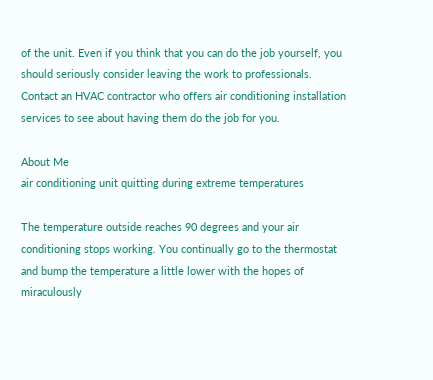of the unit. Even if you think that you can do the job yourself, you should seriously consider leaving the work to professionals. Contact an HVAC contractor who offers air conditioning installation services to see about having them do the job for you.

About Me
air conditioning unit quitting during extreme temperatures

The temperature outside reaches 90 degrees and your air conditioning stops working. You continually go to the thermostat and bump the temperature a little lower with the hopes of miraculously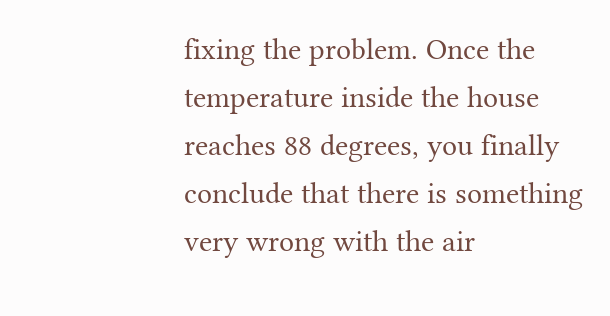fixing the problem. Once the temperature inside the house reaches 88 degrees, you finally conclude that there is something very wrong with the air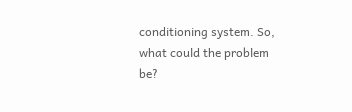conditioning system. So, what could the problem be?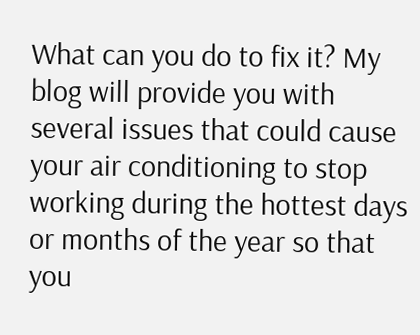What can you do to fix it? My blog will provide you with several issues that could cause your air conditioning to stop working during the hottest days or months of the year so that you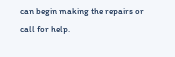can begin making the repairs or call for help.